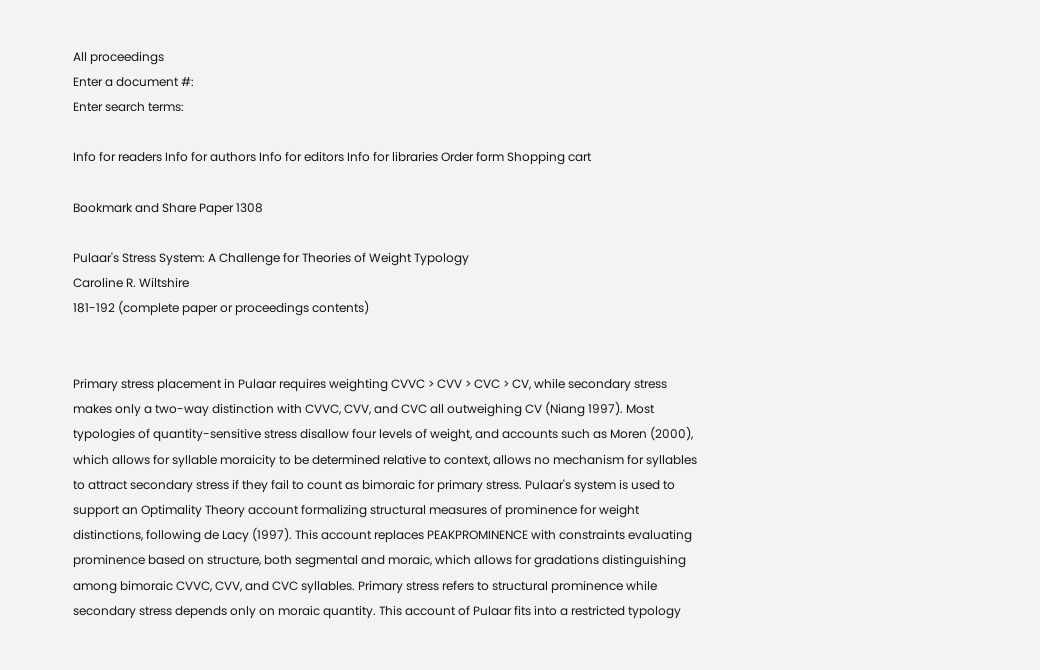All proceedings
Enter a document #:
Enter search terms:

Info for readers Info for authors Info for editors Info for libraries Order form Shopping cart

Bookmark and Share Paper 1308

Pulaar's Stress System: A Challenge for Theories of Weight Typology
Caroline R. Wiltshire
181-192 (complete paper or proceedings contents)


Primary stress placement in Pulaar requires weighting CVVC > CVV > CVC > CV, while secondary stress makes only a two-way distinction with CVVC, CVV, and CVC all outweighing CV (Niang 1997). Most typologies of quantity-sensitive stress disallow four levels of weight, and accounts such as Moren (2000), which allows for syllable moraicity to be determined relative to context, allows no mechanism for syllables to attract secondary stress if they fail to count as bimoraic for primary stress. Pulaar's system is used to support an Optimality Theory account formalizing structural measures of prominence for weight distinctions, following de Lacy (1997). This account replaces PEAKPROMINENCE with constraints evaluating prominence based on structure, both segmental and moraic, which allows for gradations distinguishing among bimoraic CVVC, CVV, and CVC syllables. Primary stress refers to structural prominence while secondary stress depends only on moraic quantity. This account of Pulaar fits into a restricted typology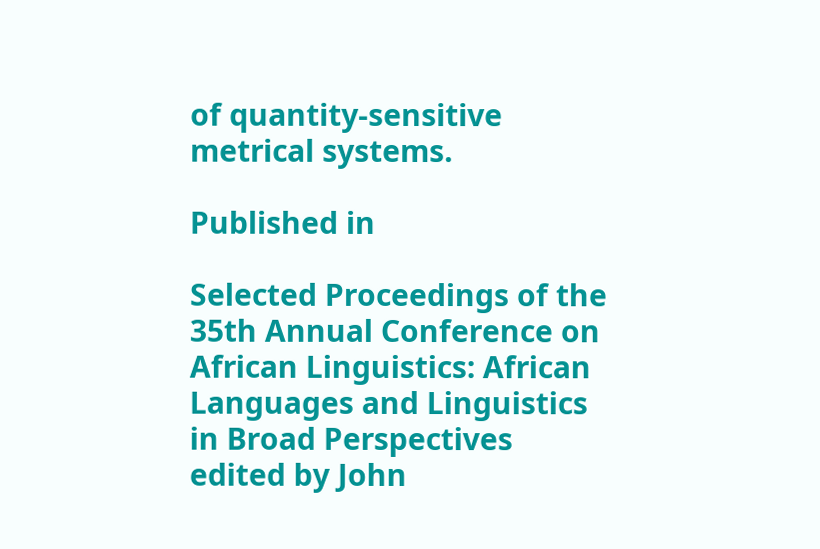of quantity-sensitive metrical systems.

Published in

Selected Proceedings of the 35th Annual Conference on African Linguistics: African Languages and Linguistics in Broad Perspectives
edited by John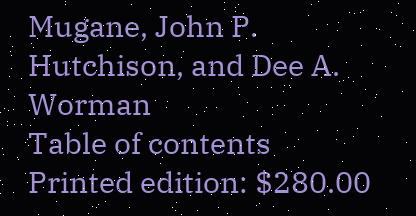Mugane, John P. Hutchison, and Dee A. Worman
Table of contents
Printed edition: $280.00